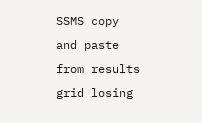SSMS copy and paste from results grid losing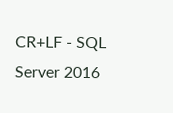CR+LF - SQL Server 2016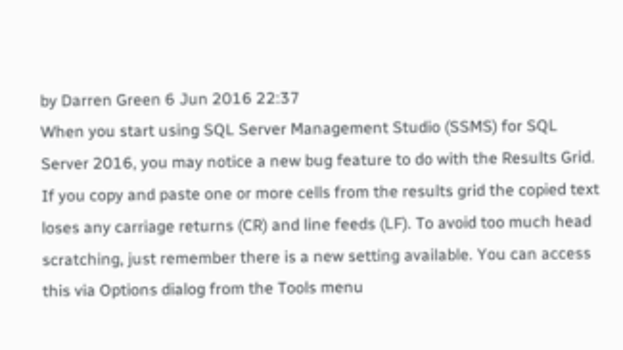by Darren Green 6 Jun 2016 22:37
When you start using SQL Server Management Studio (SSMS) for SQL Server 2016, you may notice a new bug feature to do with the Results Grid. If you copy and paste one or more cells from the results grid the copied text loses any carriage returns (CR) and line feeds (LF). To avoid too much head scratching, just remember there is a new setting available. You can access this via Options dialog from the Tools menu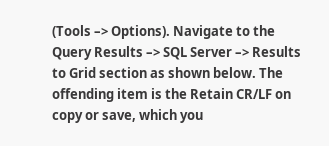(Tools –> Options). Navigate to the Query Results –> SQL Server –> Results to Grid section as shown below. The offending item is the Retain CR/LF on copy or save, which you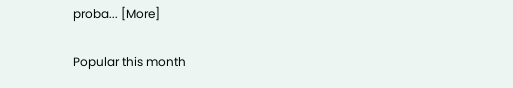proba... [More]

Popular this month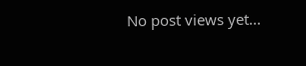No post views yet...